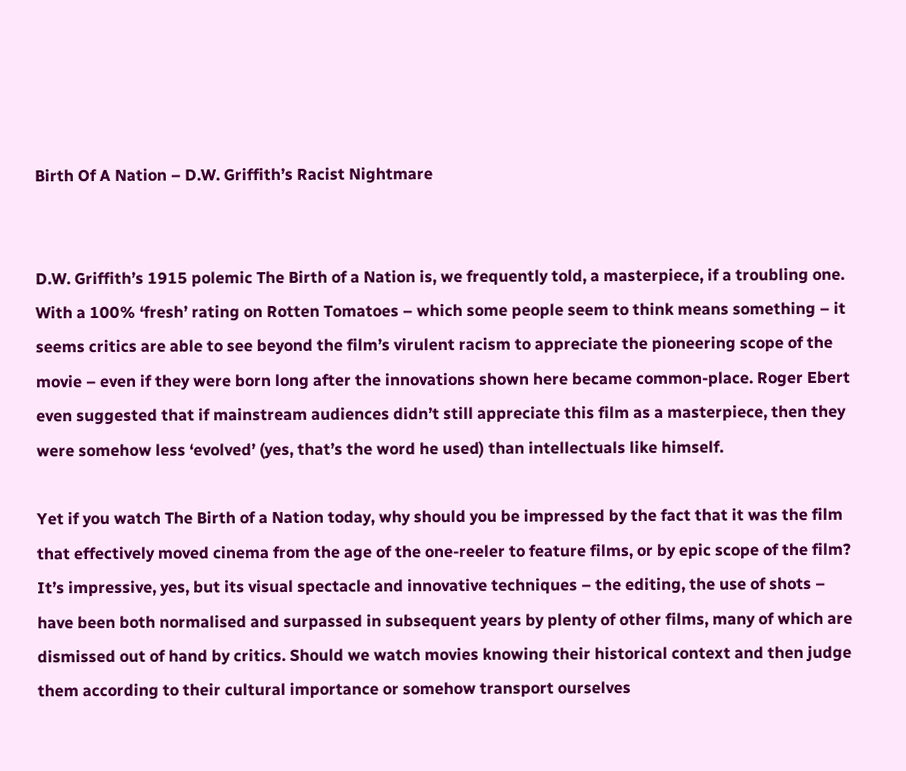Birth Of A Nation – D.W. Griffith’s Racist Nightmare


D.W. Griffith’s 1915 polemic The Birth of a Nation is, we frequently told, a masterpiece, if a troubling one. With a 100% ‘fresh’ rating on Rotten Tomatoes – which some people seem to think means something – it seems critics are able to see beyond the film’s virulent racism to appreciate the pioneering scope of the movie – even if they were born long after the innovations shown here became common-place. Roger Ebert even suggested that if mainstream audiences didn’t still appreciate this film as a masterpiece, then they were somehow less ‘evolved’ (yes, that’s the word he used) than intellectuals like himself.

Yet if you watch The Birth of a Nation today, why should you be impressed by the fact that it was the film that effectively moved cinema from the age of the one-reeler to feature films, or by epic scope of the film? It’s impressive, yes, but its visual spectacle and innovative techniques – the editing, the use of shots – have been both normalised and surpassed in subsequent years by plenty of other films, many of which are dismissed out of hand by critics. Should we watch movies knowing their historical context and then judge them according to their cultural importance or somehow transport ourselves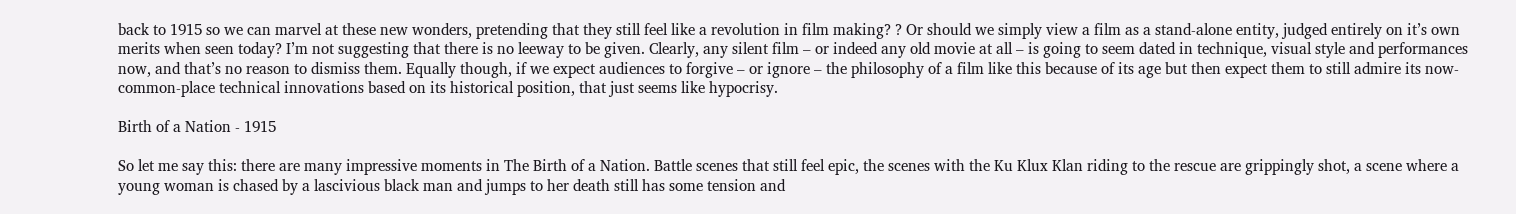back to 1915 so we can marvel at these new wonders, pretending that they still feel like a revolution in film making? ? Or should we simply view a film as a stand-alone entity, judged entirely on it’s own merits when seen today? I’m not suggesting that there is no leeway to be given. Clearly, any silent film – or indeed any old movie at all – is going to seem dated in technique, visual style and performances now, and that’s no reason to dismiss them. Equally though, if we expect audiences to forgive – or ignore – the philosophy of a film like this because of its age but then expect them to still admire its now-common-place technical innovations based on its historical position, that just seems like hypocrisy.

Birth of a Nation - 1915

So let me say this: there are many impressive moments in The Birth of a Nation. Battle scenes that still feel epic, the scenes with the Ku Klux Klan riding to the rescue are grippingly shot, a scene where a young woman is chased by a lascivious black man and jumps to her death still has some tension and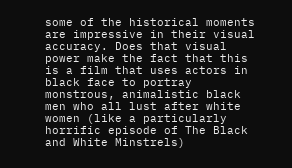some of the historical moments are impressive in their visual accuracy. Does that visual power make the fact that this is a film that uses actors in black face to portray monstrous, animalistic black men who all lust after white women (like a particularly horrific episode of The Black and White Minstrels)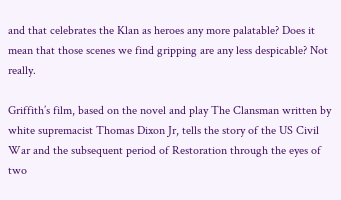and that celebrates the Klan as heroes any more palatable? Does it mean that those scenes we find gripping are any less despicable? Not really.

Griffith’s film, based on the novel and play The Clansman written by white supremacist Thomas Dixon Jr, tells the story of the US Civil War and the subsequent period of Restoration through the eyes of two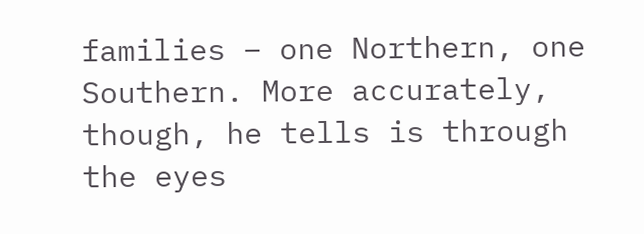families – one Northern, one Southern. More accurately, though, he tells is through the eyes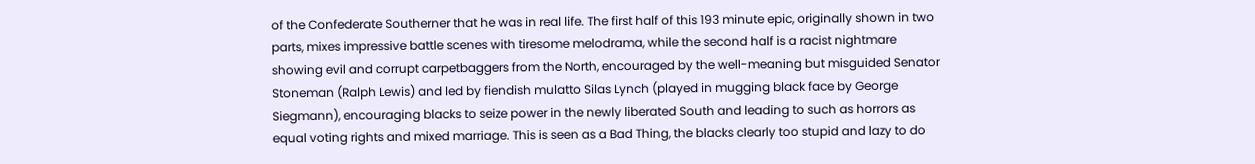of the Confederate Southerner that he was in real life. The first half of this 193 minute epic, originally shown in two parts, mixes impressive battle scenes with tiresome melodrama, while the second half is a racist nightmare showing evil and corrupt carpetbaggers from the North, encouraged by the well-meaning but misguided Senator Stoneman (Ralph Lewis) and led by fiendish mulatto Silas Lynch (played in mugging black face by George Siegmann), encouraging blacks to seize power in the newly liberated South and leading to such as horrors as equal voting rights and mixed marriage. This is seen as a Bad Thing, the blacks clearly too stupid and lazy to do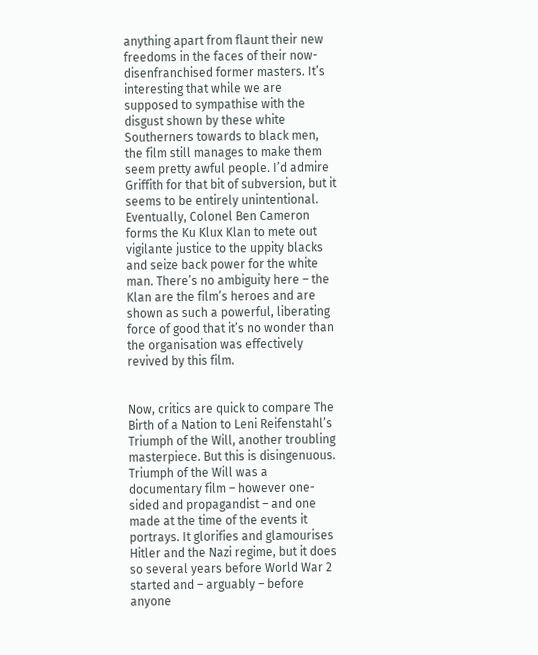anything apart from flaunt their new freedoms in the faces of their now-disenfranchised former masters. It’s interesting that while we are supposed to sympathise with the disgust shown by these white Southerners towards to black men, the film still manages to make them seem pretty awful people. I’d admire Griffith for that bit of subversion, but it seems to be entirely unintentional. Eventually, Colonel Ben Cameron forms the Ku Klux Klan to mete out vigilante justice to the uppity blacks and seize back power for the white man. There’s no ambiguity here – the Klan are the film’s heroes and are shown as such a powerful, liberating force of good that it’s no wonder than the organisation was effectively revived by this film.


Now, critics are quick to compare The Birth of a Nation to Leni Reifenstahl’s Triumph of the Will, another troubling masterpiece. But this is disingenuous. Triumph of the Will was a documentary film – however one-sided and propagandist – and one made at the time of the events it portrays. It glorifies and glamourises Hitler and the Nazi regime, but it does so several years before World War 2 started and – arguably – before anyone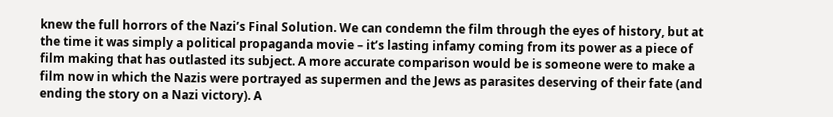knew the full horrors of the Nazi’s Final Solution. We can condemn the film through the eyes of history, but at the time it was simply a political propaganda movie – it’s lasting infamy coming from its power as a piece of film making that has outlasted its subject. A more accurate comparison would be is someone were to make a film now in which the Nazis were portrayed as supermen and the Jews as parasites deserving of their fate (and ending the story on a Nazi victory). A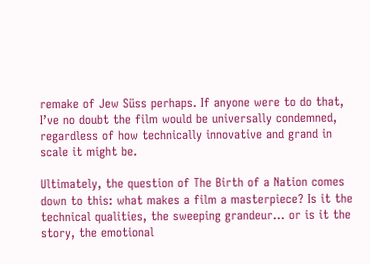remake of Jew Süss perhaps. If anyone were to do that, I’ve no doubt the film would be universally condemned, regardless of how technically innovative and grand in scale it might be.

Ultimately, the question of The Birth of a Nation comes down to this: what makes a film a masterpiece? Is it the technical qualities, the sweeping grandeur… or is it the story, the emotional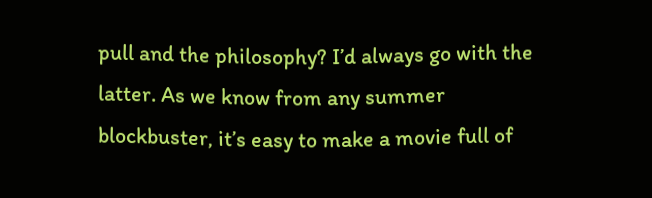pull and the philosophy? I’d always go with the latter. As we know from any summer blockbuster, it’s easy to make a movie full of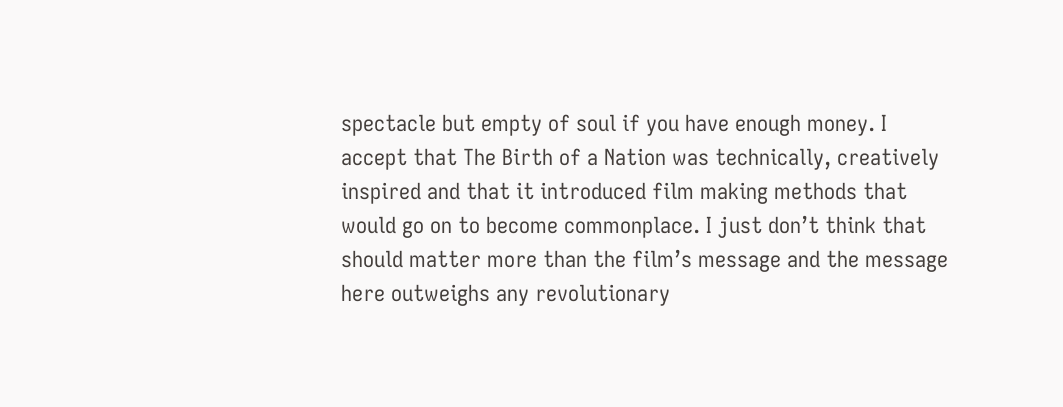spectacle but empty of soul if you have enough money. I accept that The Birth of a Nation was technically, creatively inspired and that it introduced film making methods that would go on to become commonplace. I just don’t think that should matter more than the film’s message and the message here outweighs any revolutionary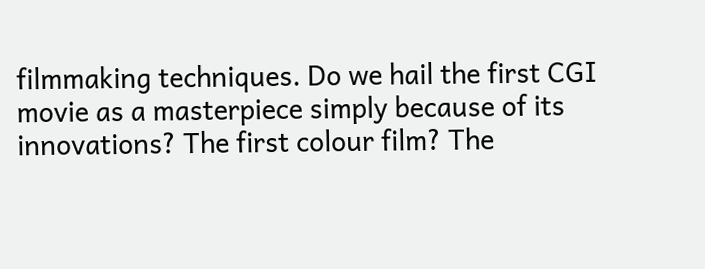filmmaking techniques. Do we hail the first CGI movie as a masterpiece simply because of its innovations? The first colour film? The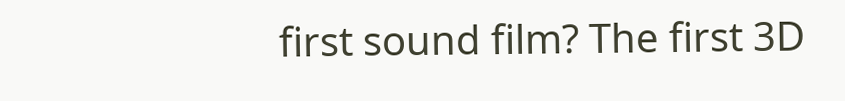first sound film? The first 3D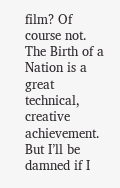film? Of course not. The Birth of a Nation is a great technical, creative achievement. But I’ll be damned if I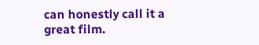can honestly call it a great film.